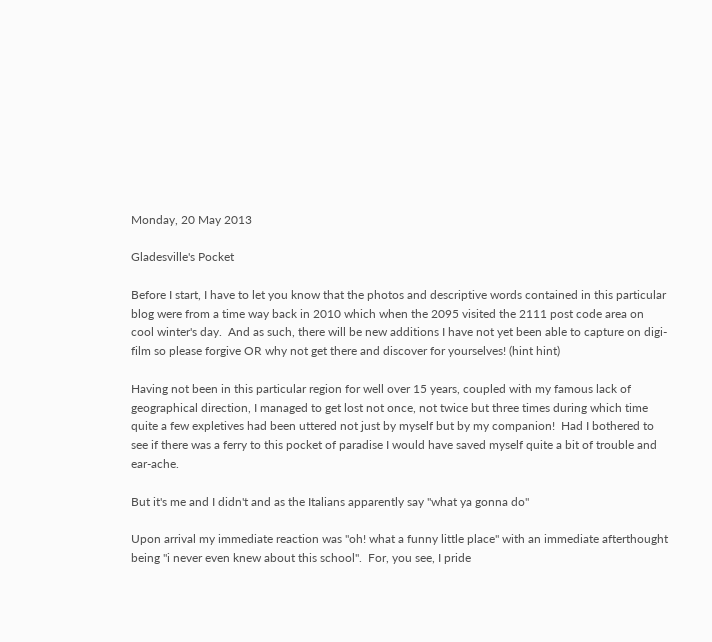Monday, 20 May 2013

Gladesville's Pocket

Before I start, I have to let you know that the photos and descriptive words contained in this particular blog were from a time way back in 2010 which when the 2095 visited the 2111 post code area on cool winter's day.  And as such, there will be new additions I have not yet been able to capture on digi-film so please forgive OR why not get there and discover for yourselves! (hint hint)

Having not been in this particular region for well over 15 years, coupled with my famous lack of geographical direction, I managed to get lost not once, not twice but three times during which time quite a few expletives had been uttered not just by myself but by my companion!  Had I bothered to see if there was a ferry to this pocket of paradise I would have saved myself quite a bit of trouble and ear-ache.

But it's me and I didn't and as the Italians apparently say "what ya gonna do"

Upon arrival my immediate reaction was "oh! what a funny little place" with an immediate afterthought being "i never even knew about this school".  For, you see, I pride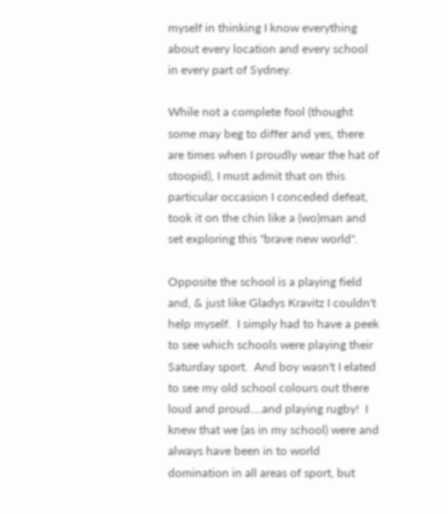myself in thinking I know everything about every location and every school in every part of Sydney.

While not a complete fool (thought some may beg to differ and yes, there are times when I proudly wear the hat of stoopid), I must admit that on this particular occasion I conceded defeat, took it on the chin like a (wo)man and set exploring this "brave new world".

Opposite the school is a playing field and, & just like Gladys Kravitz I couldn't help myself.  I simply had to have a peek to see which schools were playing their Saturday sport.  And boy wasn't I elated to see my old school colours out there loud and proud....and playing rugby!  I knew that we (as in my school) were and always have been in to world domination in all areas of sport, but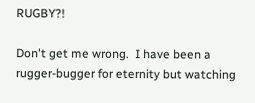RUGBY?!

Don't get me wrong.  I have been a rugger-bugger for eternity but watching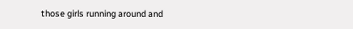those girls running around and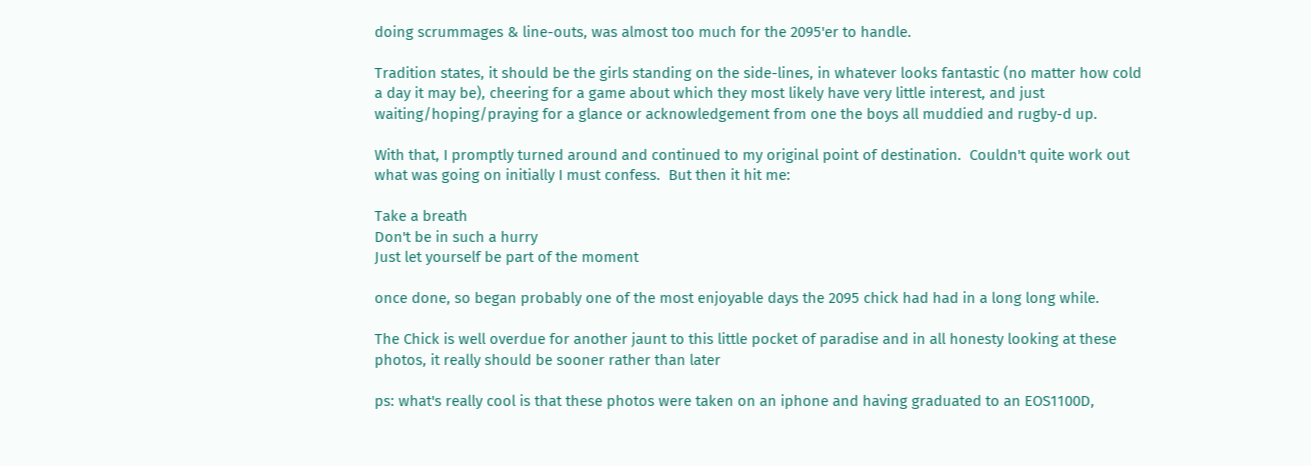doing scrummages & line-outs, was almost too much for the 2095'er to handle.

Tradition states, it should be the girls standing on the side-lines, in whatever looks fantastic (no matter how cold a day it may be), cheering for a game about which they most likely have very little interest, and just waiting/hoping/praying for a glance or acknowledgement from one the boys all muddied and rugby-d up.

With that, I promptly turned around and continued to my original point of destination.  Couldn't quite work out what was going on initially I must confess.  But then it hit me:

Take a breath
Don't be in such a hurry
Just let yourself be part of the moment

once done, so began probably one of the most enjoyable days the 2095 chick had had in a long long while.

The Chick is well overdue for another jaunt to this little pocket of paradise and in all honesty looking at these photos, it really should be sooner rather than later

ps: what's really cool is that these photos were taken on an iphone and having graduated to an EOS1100D,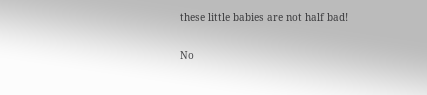these little babies are not half bad!

No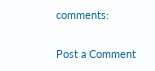comments:

Post a Comment